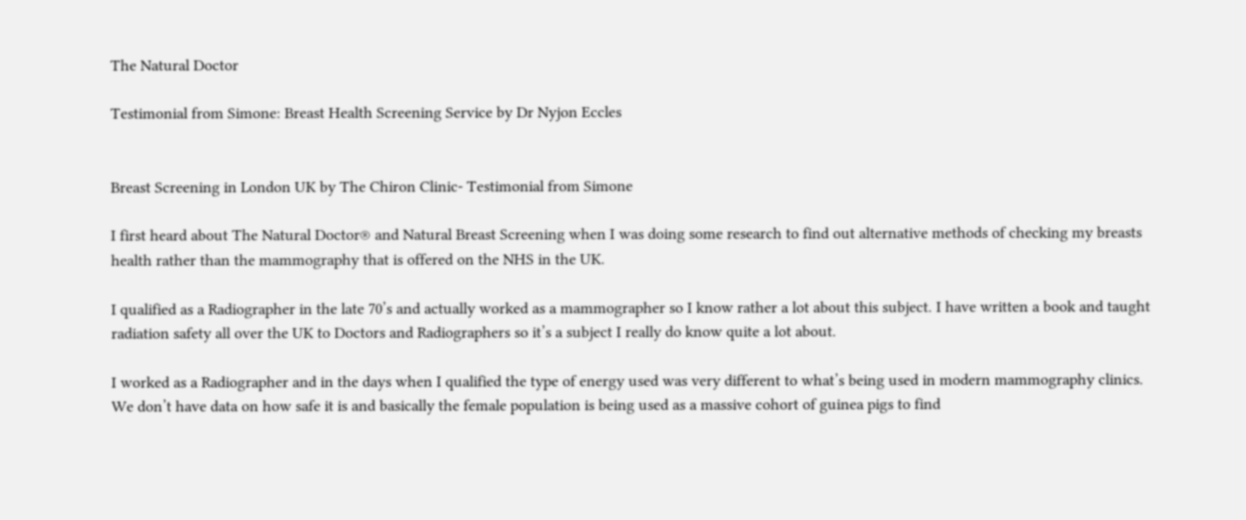The Natural Doctor

Testimonial from Simone: Breast Health Screening Service by Dr Nyjon Eccles


Breast Screening in London UK by The Chiron Clinic- Testimonial from Simone

I first heard about The Natural Doctor® and Natural Breast Screening when I was doing some research to find out alternative methods of checking my breasts health rather than the mammography that is offered on the NHS in the UK.

I qualified as a Radiographer in the late 70’s and actually worked as a mammographer so I know rather a lot about this subject. I have written a book and taught radiation safety all over the UK to Doctors and Radiographers so it’s a subject I really do know quite a lot about.

I worked as a Radiographer and in the days when I qualified the type of energy used was very different to what’s being used in modern mammography clinics. We don’t have data on how safe it is and basically the female population is being used as a massive cohort of guinea pigs to find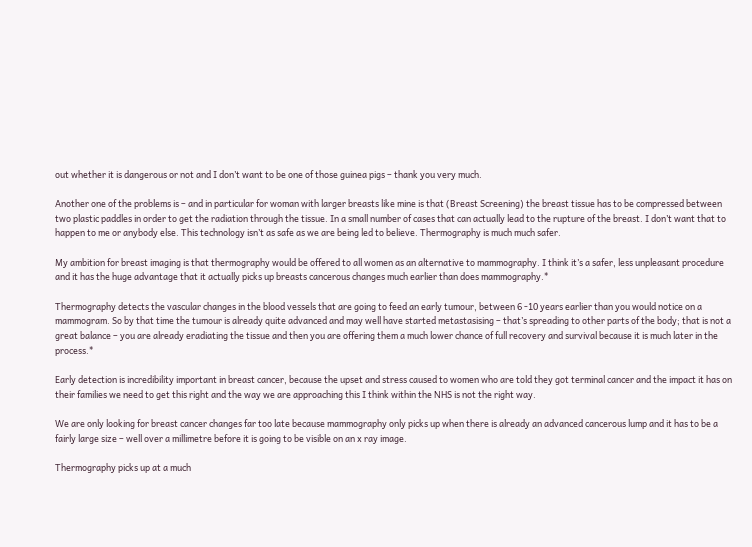out whether it is dangerous or not and I don’t want to be one of those guinea pigs – thank you very much.

Another one of the problems is – and in particular for woman with larger breasts like mine is that (Breast Screening) the breast tissue has to be compressed between two plastic paddles in order to get the radiation through the tissue. In a small number of cases that can actually lead to the rupture of the breast. I don’t want that to happen to me or anybody else. This technology isn’t as safe as we are being led to believe. Thermography is much much safer.

My ambition for breast imaging is that thermography would be offered to all women as an alternative to mammography. I think it’s a safer, less unpleasant procedure and it has the huge advantage that it actually picks up breasts cancerous changes much earlier than does mammography.*

Thermography detects the vascular changes in the blood vessels that are going to feed an early tumour, between 6 -10 years earlier than you would notice on a mammogram. So by that time the tumour is already quite advanced and may well have started metastasising – that’s spreading to other parts of the body; that is not a great balance – you are already eradiating the tissue and then you are offering them a much lower chance of full recovery and survival because it is much later in the process.*

Early detection is incredibility important in breast cancer, because the upset and stress caused to women who are told they got terminal cancer and the impact it has on their families we need to get this right and the way we are approaching this I think within the NHS is not the right way.

We are only looking for breast cancer changes far too late because mammography only picks up when there is already an advanced cancerous lump and it has to be a fairly large size – well over a millimetre before it is going to be visible on an x ray image.

Thermography picks up at a much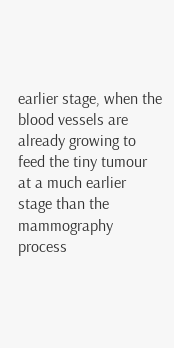earlier stage, when the blood vessels are already growing to feed the tiny tumour at a much earlier stage than the mammography process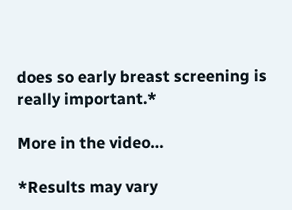does so early breast screening is really important.*

More in the video…

*Results may vary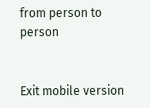from person to person


Exit mobile version